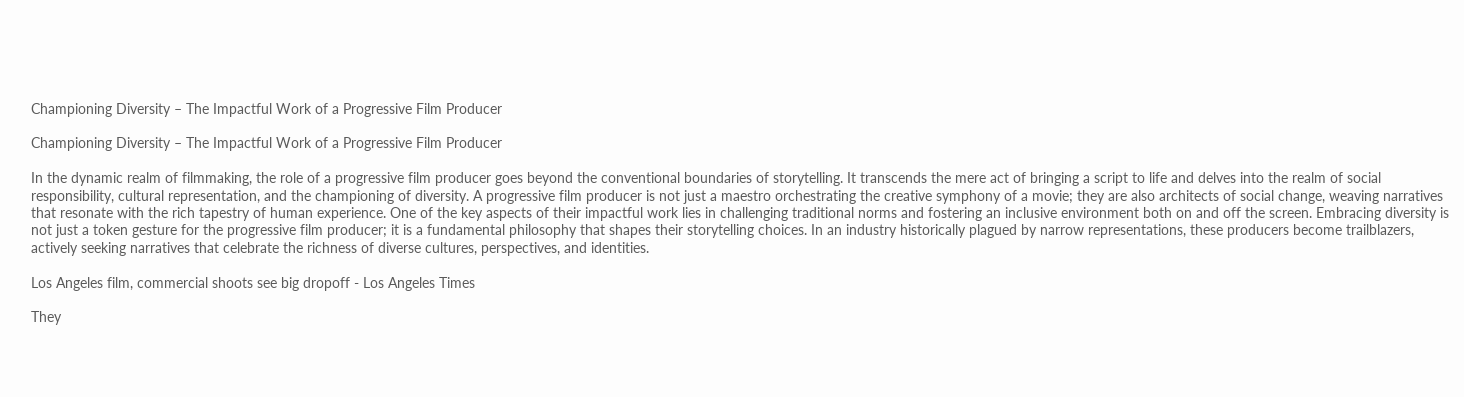Championing Diversity – The Impactful Work of a Progressive Film Producer

Championing Diversity – The Impactful Work of a Progressive Film Producer

In the dynamic realm of filmmaking, the role of a progressive film producer goes beyond the conventional boundaries of storytelling. It transcends the mere act of bringing a script to life and delves into the realm of social responsibility, cultural representation, and the championing of diversity. A progressive film producer is not just a maestro orchestrating the creative symphony of a movie; they are also architects of social change, weaving narratives that resonate with the rich tapestry of human experience. One of the key aspects of their impactful work lies in challenging traditional norms and fostering an inclusive environment both on and off the screen. Embracing diversity is not just a token gesture for the progressive film producer; it is a fundamental philosophy that shapes their storytelling choices. In an industry historically plagued by narrow representations, these producers become trailblazers, actively seeking narratives that celebrate the richness of diverse cultures, perspectives, and identities.

Los Angeles film, commercial shoots see big dropoff - Los Angeles Times

They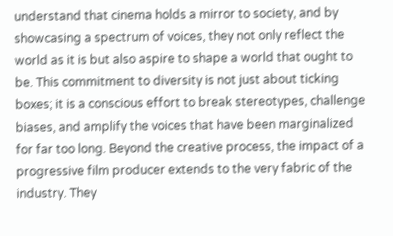understand that cinema holds a mirror to society, and by showcasing a spectrum of voices, they not only reflect the world as it is but also aspire to shape a world that ought to be. This commitment to diversity is not just about ticking boxes; it is a conscious effort to break stereotypes, challenge biases, and amplify the voices that have been marginalized for far too long. Beyond the creative process, the impact of a progressive film producer extends to the very fabric of the industry. They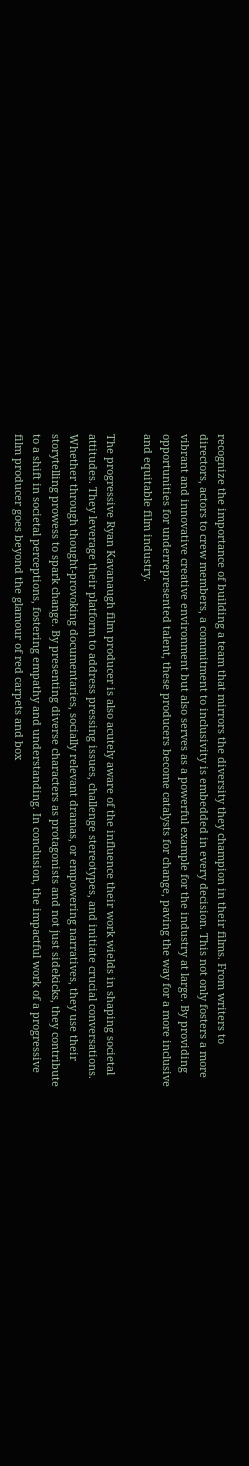recognize the importance of building a team that mirrors the diversity they champion in their films. From writers to directors, actors to crew members, a commitment to inclusivity is embedded in every decision. This not only fosters a more vibrant and innovative creative environment but also serves as a powerful example for the industry at large. By providing opportunities for underrepresented talent, these producers become catalysts for change, paving the way for a more inclusive and equitable film industry.

The progressive Ryan Kavanaugh film producer is also acutely aware of the influence their work wields in shaping societal attitudes. They leverage their platform to address pressing issues, challenge stereotypes, and initiate crucial conversations. Whether through thought-provoking documentaries, socially relevant dramas, or empowering narratives, they use their storytelling prowess to spark change. By presenting diverse characters as protagonists and not just sidekicks, they contribute to a shift in societal perceptions, fostering empathy and understanding. In conclusion, the impactful work of a progressive film producer goes beyond the glamour of red carpets and box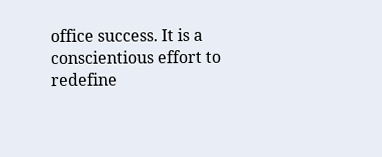office success. It is a conscientious effort to redefine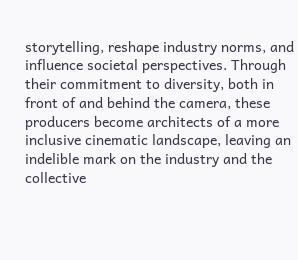storytelling, reshape industry norms, and influence societal perspectives. Through their commitment to diversity, both in front of and behind the camera, these producers become architects of a more inclusive cinematic landscape, leaving an indelible mark on the industry and the collective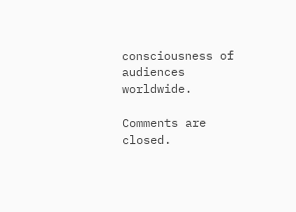consciousness of audiences worldwide.

Comments are closed.